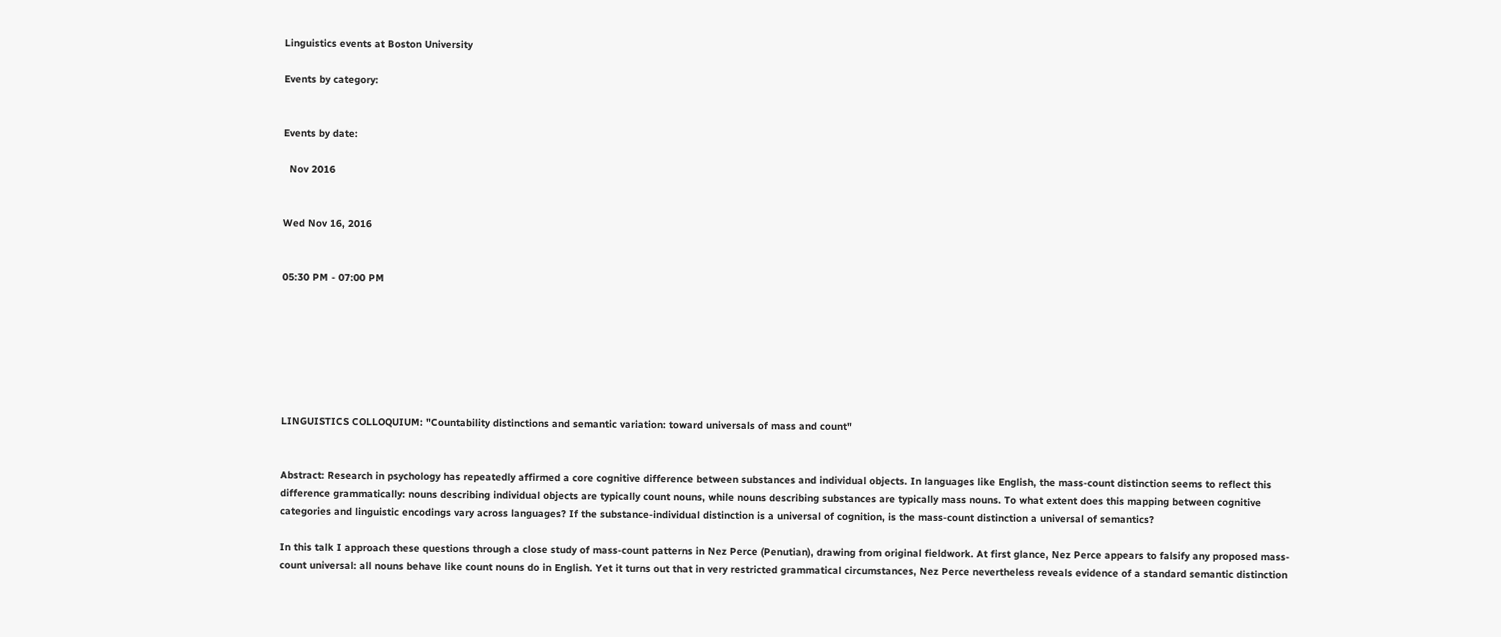Linguistics events at Boston University

Events by category:


Events by date:

  Nov 2016


Wed Nov 16, 2016


05:30 PM - 07:00 PM







LINGUISTICS COLLOQUIUM: "Countability distinctions and semantic variation: toward universals of mass and count"


Abstract: Research in psychology has repeatedly affirmed a core cognitive difference between substances and individual objects. In languages like English, the mass-count distinction seems to reflect this difference grammatically: nouns describing individual objects are typically count nouns, while nouns describing substances are typically mass nouns. To what extent does this mapping between cognitive categories and linguistic encodings vary across languages? If the substance-individual distinction is a universal of cognition, is the mass-count distinction a universal of semantics?

In this talk I approach these questions through a close study of mass-count patterns in Nez Perce (Penutian), drawing from original fieldwork. At first glance, Nez Perce appears to falsify any proposed mass-count universal: all nouns behave like count nouns do in English. Yet it turns out that in very restricted grammatical circumstances, Nez Perce nevertheless reveals evidence of a standard semantic distinction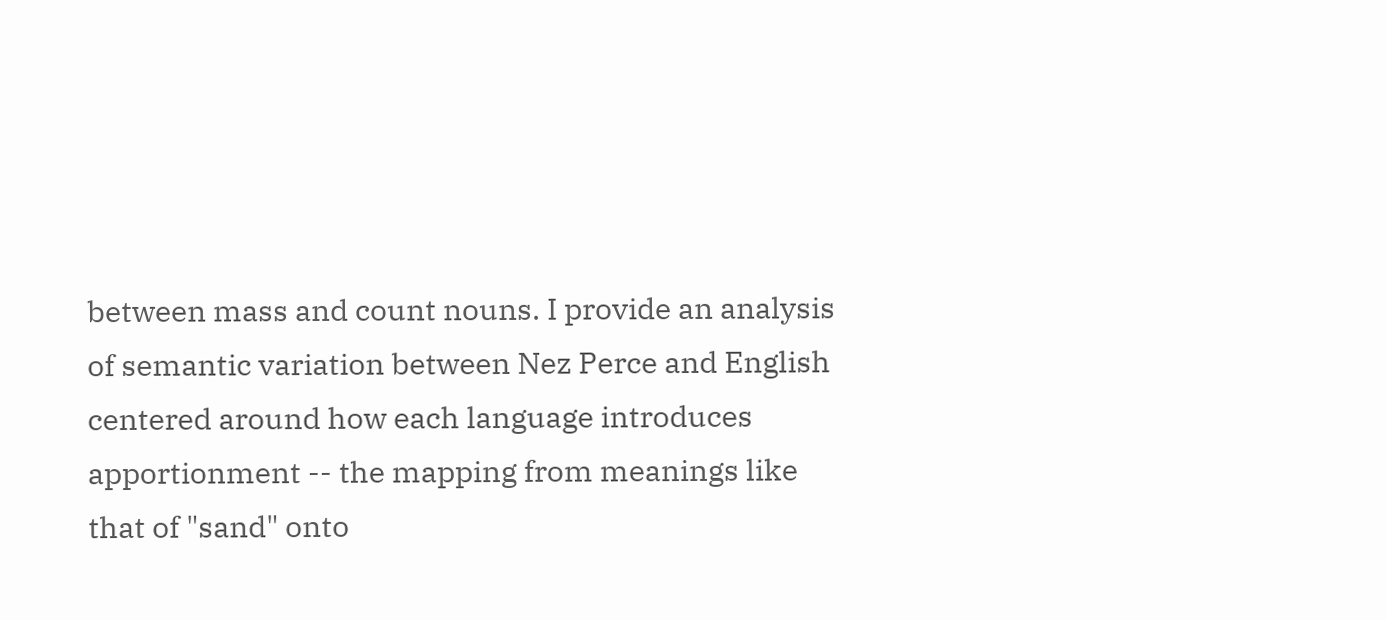between mass and count nouns. I provide an analysis of semantic variation between Nez Perce and English centered around how each language introduces apportionment -- the mapping from meanings like that of "sand" onto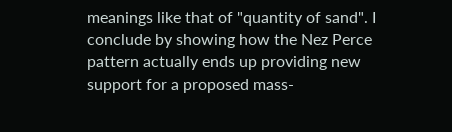meanings like that of "quantity of sand". I conclude by showing how the Nez Perce pattern actually ends up providing new support for a proposed mass-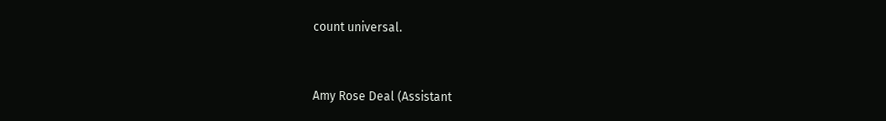count universal.


Amy Rose Deal (Assistant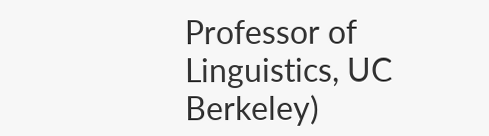Professor of Linguistics, UC Berkeley)